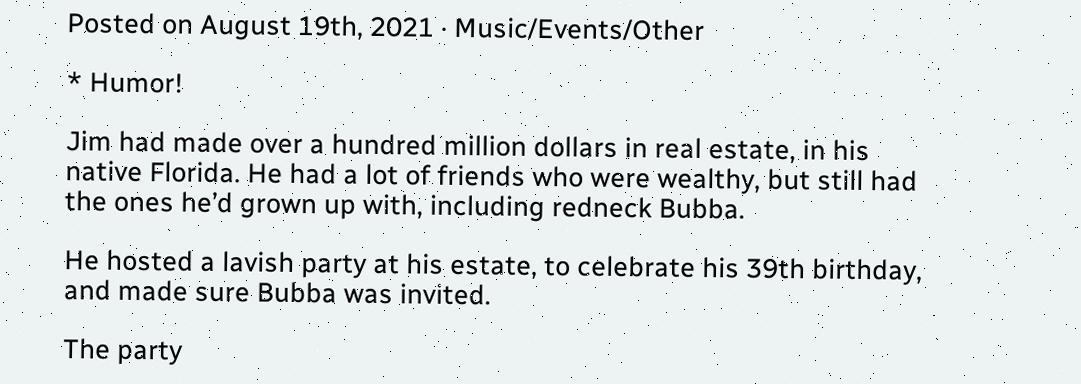Posted on August 19th, 2021 · Music/Events/Other

* Humor!

Jim had made over a hundred million dollars in real estate, in his native Florida. He had a lot of friends who were wealthy, but still had the ones he’d grown up with, including redneck Bubba.

He hosted a lavish party at his estate, to celebrate his 39th birthday, and made sure Bubba was invited.

The party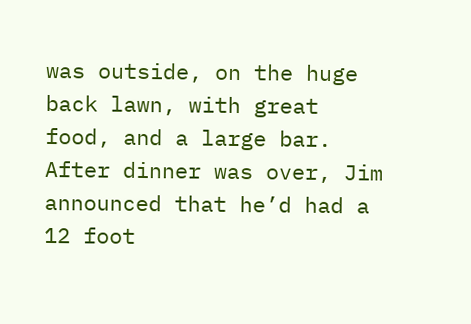was outside, on the huge back lawn, with great food, and a large bar. After dinner was over, Jim announced that he’d had a 12 foot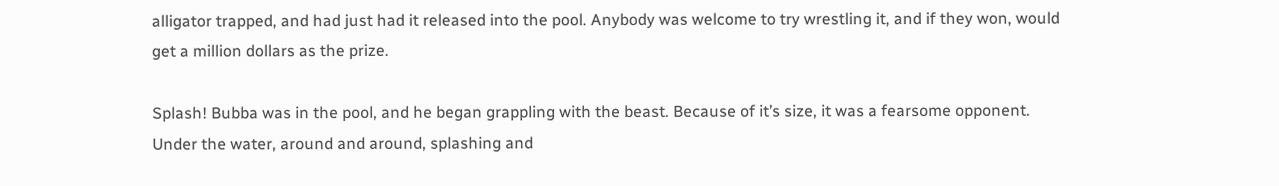alligator trapped, and had just had it released into the pool. Anybody was welcome to try wrestling it, and if they won, would get a million dollars as the prize.

Splash! Bubba was in the pool, and he began grappling with the beast. Because of it’s size, it was a fearsome opponent. Under the water, around and around, splashing and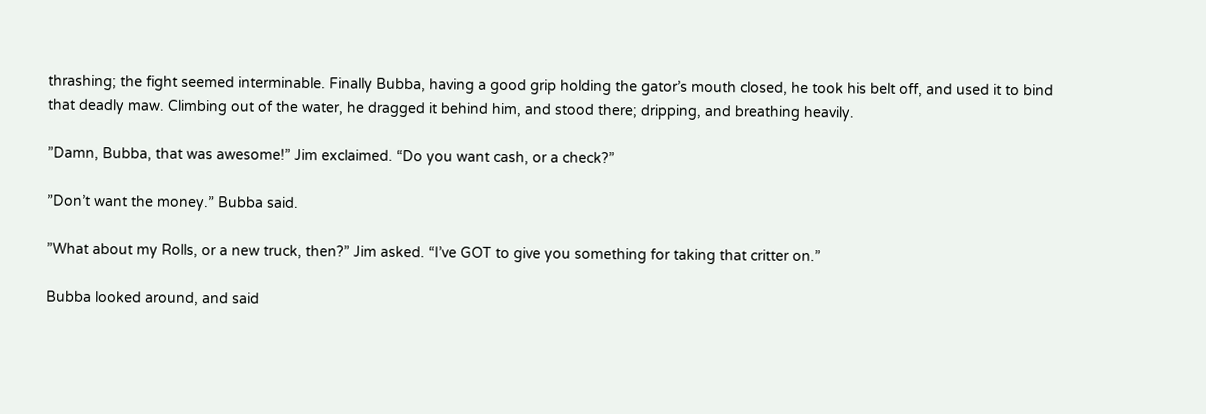thrashing; the fight seemed interminable. Finally Bubba, having a good grip holding the gator’s mouth closed, he took his belt off, and used it to bind that deadly maw. Climbing out of the water, he dragged it behind him, and stood there; dripping, and breathing heavily.

”Damn, Bubba, that was awesome!” Jim exclaimed. “Do you want cash, or a check?”

”Don’t want the money.” Bubba said.

”What about my Rolls, or a new truck, then?” Jim asked. “I’ve GOT to give you something for taking that critter on.”

Bubba looked around, and said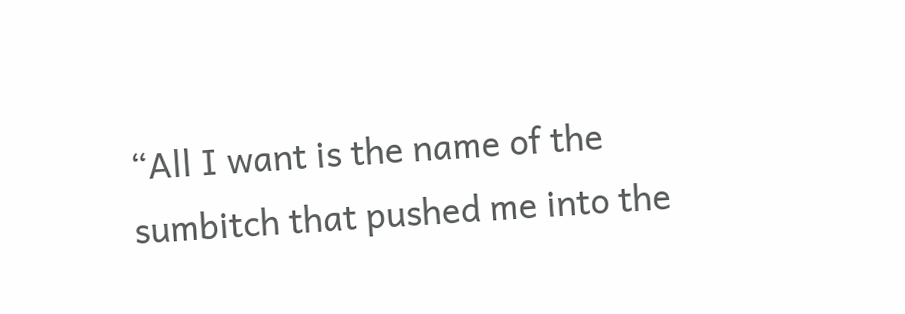“All I want is the name of the sumbitch that pushed me into the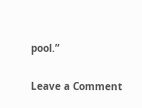pool.”

Leave a Comment